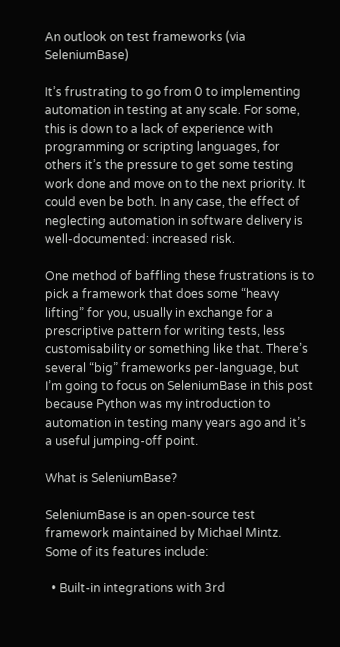An outlook on test frameworks (via SeleniumBase)

It’s frustrating to go from 0 to implementing automation in testing at any scale. For some, this is down to a lack of experience with programming or scripting languages, for others it’s the pressure to get some testing work done and move on to the next priority. It could even be both. In any case, the effect of neglecting automation in software delivery is well-documented: increased risk.

One method of baffling these frustrations is to pick a framework that does some “heavy lifting” for you, usually in exchange for a prescriptive pattern for writing tests, less customisability or something like that. There’s several “big” frameworks per-language, but I’m going to focus on SeleniumBase in this post because Python was my introduction to automation in testing many years ago and it’s a useful jumping-off point.

What is SeleniumBase?

SeleniumBase is an open-source test framework maintained by Michael Mintz. Some of its features include:

  • Built-in integrations with 3rd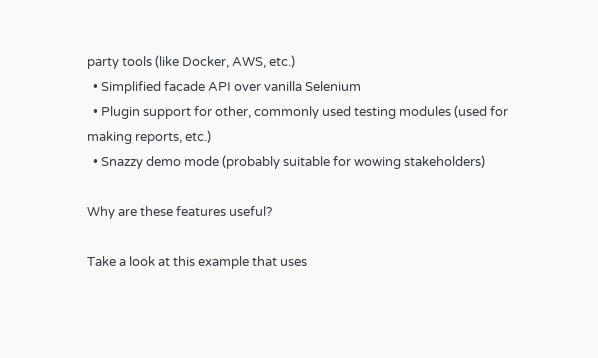party tools (like Docker, AWS, etc.)
  • Simplified facade API over vanilla Selenium
  • Plugin support for other, commonly used testing modules (used for making reports, etc.)
  • Snazzy demo mode (probably suitable for wowing stakeholders)

Why are these features useful?

Take a look at this example that uses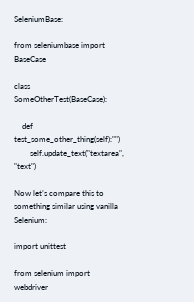SeleniumBase:

from seleniumbase import BaseCase

class SomeOtherTest(BaseCase):

    def test_some_other_thing(self):"")
        self.update_text("textarea", "text")

Now let’s compare this to something similar using vanilla Selenium:

import unittest

from selenium import webdriver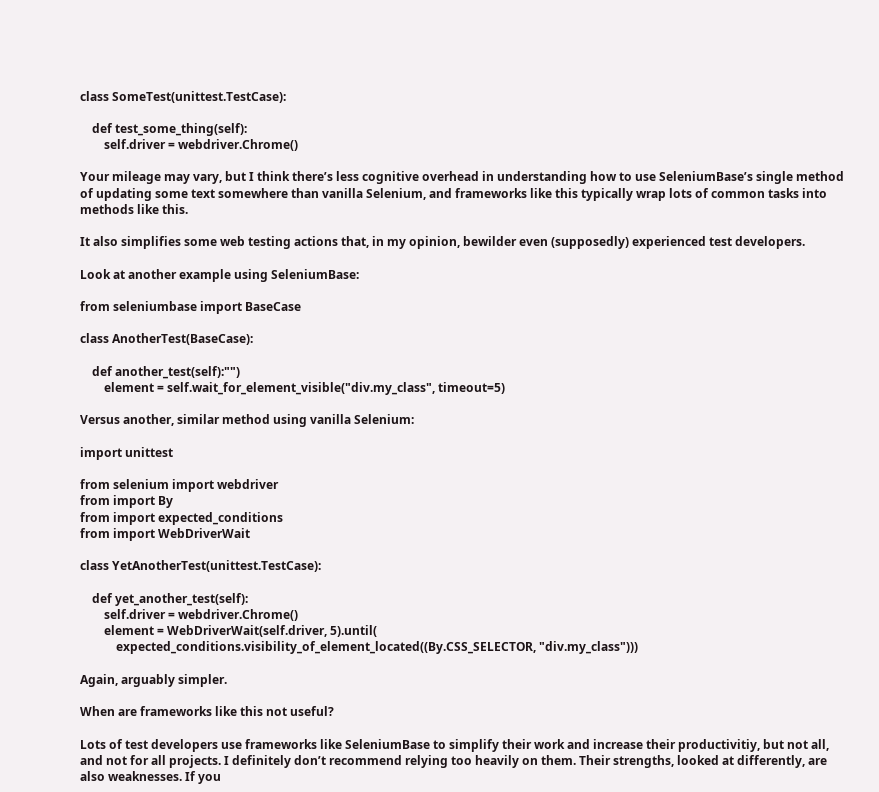class SomeTest(unittest.TestCase):

    def test_some_thing(self):
        self.driver = webdriver.Chrome()

Your mileage may vary, but I think there’s less cognitive overhead in understanding how to use SeleniumBase’s single method of updating some text somewhere than vanilla Selenium, and frameworks like this typically wrap lots of common tasks into methods like this.

It also simplifies some web testing actions that, in my opinion, bewilder even (supposedly) experienced test developers.

Look at another example using SeleniumBase:

from seleniumbase import BaseCase

class AnotherTest(BaseCase):

    def another_test(self):"")
        element = self.wait_for_element_visible("div.my_class", timeout=5)

Versus another, similar method using vanilla Selenium:

import unittest

from selenium import webdriver
from import By
from import expected_conditions
from import WebDriverWait

class YetAnotherTest(unittest.TestCase):

    def yet_another_test(self):
        self.driver = webdriver.Chrome()
        element = WebDriverWait(self.driver, 5).until(
            expected_conditions.visibility_of_element_located((By.CSS_SELECTOR, "div.my_class")))

Again, arguably simpler.

When are frameworks like this not useful?

Lots of test developers use frameworks like SeleniumBase to simplify their work and increase their productivitiy, but not all, and not for all projects. I definitely don’t recommend relying too heavily on them. Their strengths, looked at differently, are also weaknesses. If you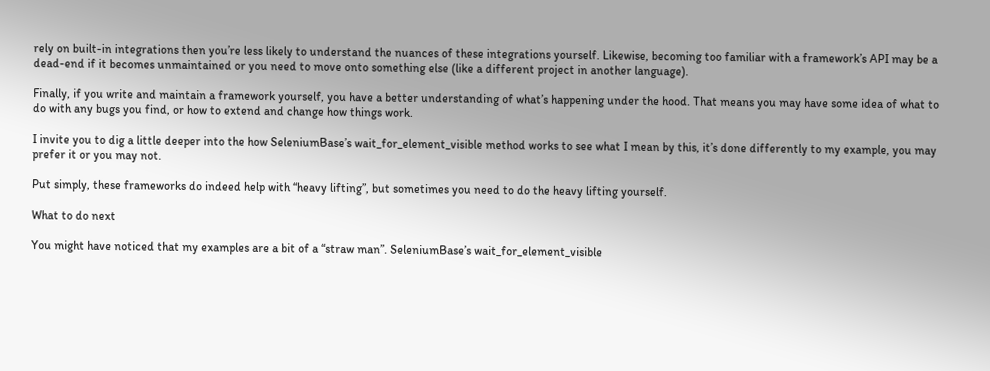rely on built-in integrations then you’re less likely to understand the nuances of these integrations yourself. Likewise, becoming too familiar with a framework’s API may be a dead-end if it becomes unmaintained or you need to move onto something else (like a different project in another language).

Finally, if you write and maintain a framework yourself, you have a better understanding of what’s happening under the hood. That means you may have some idea of what to do with any bugs you find, or how to extend and change how things work.

I invite you to dig a little deeper into the how SeleniumBase’s wait_for_element_visible method works to see what I mean by this, it’s done differently to my example, you may prefer it or you may not.

Put simply, these frameworks do indeed help with “heavy lifting”, but sometimes you need to do the heavy lifting yourself.

What to do next

You might have noticed that my examples are a bit of a “straw man”. SeleniumBase’s wait_for_element_visible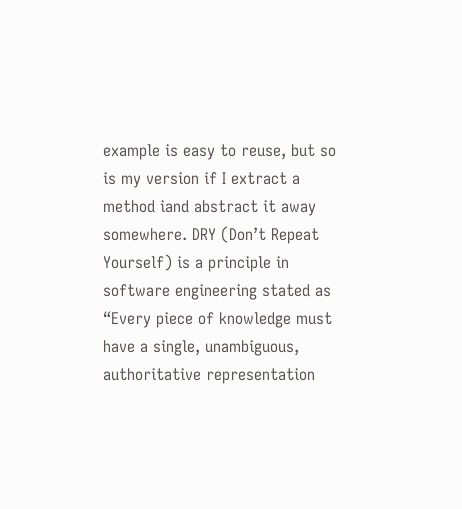example is easy to reuse, but so is my version if I extract a method iand abstract it away somewhere. DRY (Don’t Repeat Yourself) is a principle in software engineering stated as “Every piece of knowledge must have a single, unambiguous, authoritative representation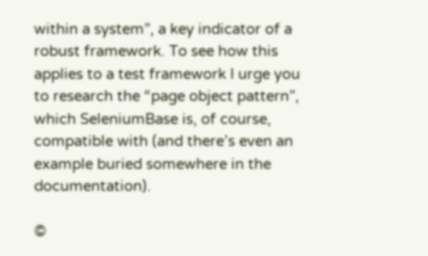within a system”, a key indicator of a robust framework. To see how this applies to a test framework I urge you to research the “page object pattern”, which SeleniumBase is, of course, compatible with (and there’s even an example buried somewhere in the documentation).

©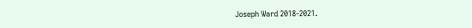Joseph Ward 2018-2021.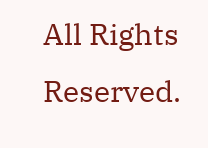All Rights Reserved.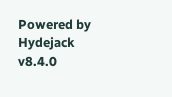Powered by Hydejack v8.4.0